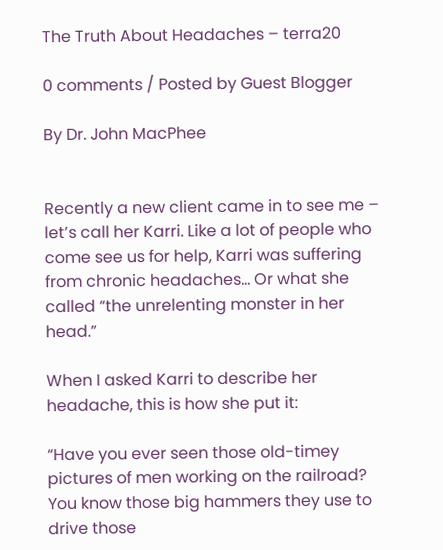The Truth About Headaches – terra20

0 comments / Posted by Guest Blogger

By Dr. John MacPhee


Recently a new client came in to see me – let’s call her Karri. Like a lot of people who come see us for help, Karri was suffering from chronic headaches… Or what she called “the unrelenting monster in her head.”

When I asked Karri to describe her headache, this is how she put it:

“Have you ever seen those old-timey pictures of men working on the railroad? You know those big hammers they use to drive those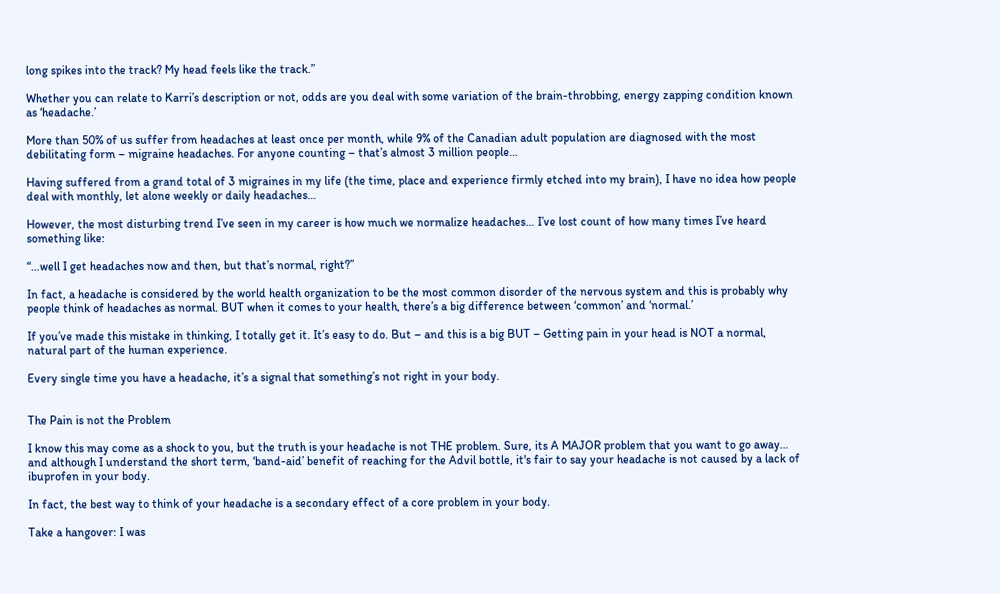long spikes into the track? My head feels like the track.”

Whether you can relate to Karri’s description or not, odds are you deal with some variation of the brain-throbbing, energy zapping condition known as ‘headache.’

More than 50% of us suffer from headaches at least once per month, while 9% of the Canadian adult population are diagnosed with the most debilitating form – migraine headaches. For anyone counting – that’s almost 3 million people…

Having suffered from a grand total of 3 migraines in my life (the time, place and experience firmly etched into my brain), I have no idea how people deal with monthly, let alone weekly or daily headaches…

However, the most disturbing trend I’ve seen in my career is how much we normalize headaches… I’ve lost count of how many times I’ve heard something like:

“…well I get headaches now and then, but that’s normal, right?”

In fact, a headache is considered by the world health organization to be the most common disorder of the nervous system and this is probably why people think of headaches as normal. BUT when it comes to your health, there’s a big difference between ‘common’ and ‘normal.’

If you’ve made this mistake in thinking, I totally get it. It’s easy to do. But – and this is a big BUT – Getting pain in your head is NOT a normal, natural part of the human experience.

Every single time you have a headache, it’s a signal that something’s not right in your body.


The Pain is not the Problem

I know this may come as a shock to you, but the truth is your headache is not THE problem. Sure, its A MAJOR problem that you want to go away… and although I understand the short term, ‘band-aid’ benefit of reaching for the Advil bottle, it's fair to say your headache is not caused by a lack of ibuprofen in your body.

In fact, the best way to think of your headache is a secondary effect of a core problem in your body.

Take a hangover: I was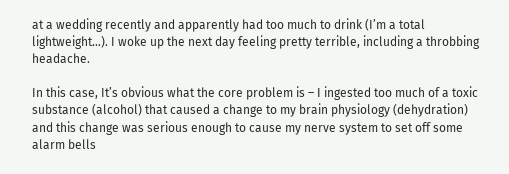at a wedding recently and apparently had too much to drink (I’m a total lightweight…). I woke up the next day feeling pretty terrible, including a throbbing headache.

In this case, It’s obvious what the core problem is – I ingested too much of a toxic substance (alcohol) that caused a change to my brain physiology (dehydration) and this change was serious enough to cause my nerve system to set off some alarm bells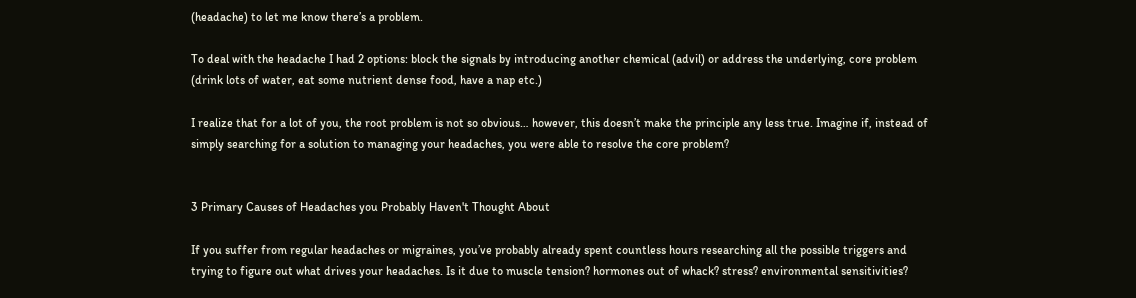(headache) to let me know there’s a problem.

To deal with the headache I had 2 options: block the signals by introducing another chemical (advil) or address the underlying, core problem (drink lots of water, eat some nutrient dense food, have a nap etc.)

I realize that for a lot of you, the root problem is not so obvious… however, this doesn’t make the principle any less true. Imagine if, instead of simply searching for a solution to managing your headaches, you were able to resolve the core problem?


3 Primary Causes of Headaches you Probably Haven't Thought About

If you suffer from regular headaches or migraines, you’ve probably already spent countless hours researching all the possible triggers and trying to figure out what drives your headaches. Is it due to muscle tension? hormones out of whack? stress? environmental sensitivities?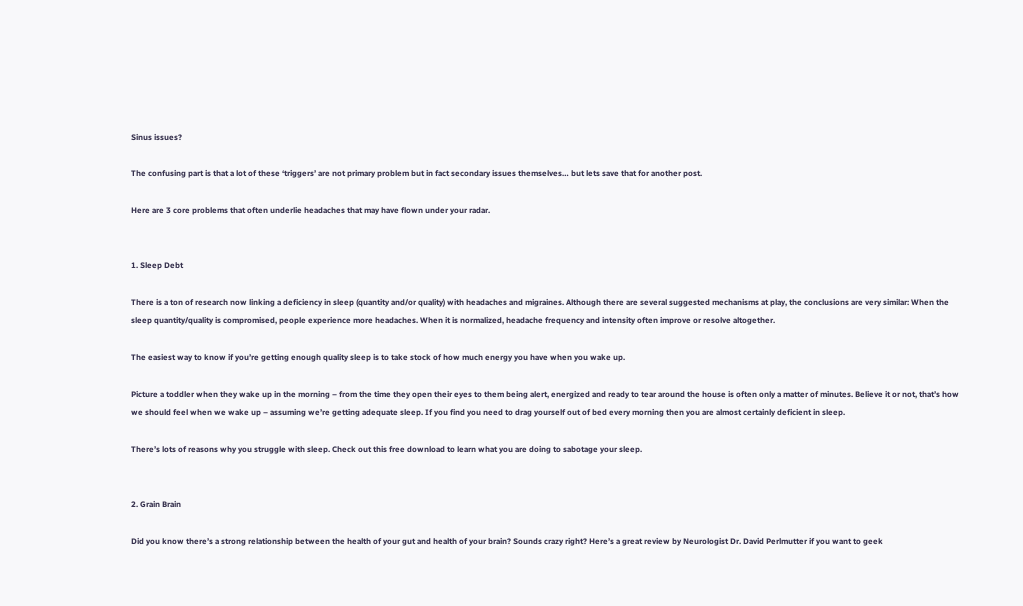Sinus issues?

The confusing part is that a lot of these ‘triggers’ are not primary problem but in fact secondary issues themselves… but lets save that for another post.

Here are 3 core problems that often underlie headaches that may have flown under your radar.


1. Sleep Debt

There is a ton of research now linking a deficiency in sleep (quantity and/or quality) with headaches and migraines. Although there are several suggested mechanisms at play, the conclusions are very similar: When the sleep quantity/quality is compromised, people experience more headaches. When it is normalized, headache frequency and intensity often improve or resolve altogether.

The easiest way to know if you’re getting enough quality sleep is to take stock of how much energy you have when you wake up.

Picture a toddler when they wake up in the morning – from the time they open their eyes to them being alert, energized and ready to tear around the house is often only a matter of minutes. Believe it or not, that’s how we should feel when we wake up – assuming we’re getting adequate sleep. If you find you need to drag yourself out of bed every morning then you are almost certainly deficient in sleep.

There’s lots of reasons why you struggle with sleep. Check out this free download to learn what you are doing to sabotage your sleep.


2. Grain Brain

Did you know there’s a strong relationship between the health of your gut and health of your brain? Sounds crazy right? Here’s a great review by Neurologist Dr. David Perlmutter if you want to geek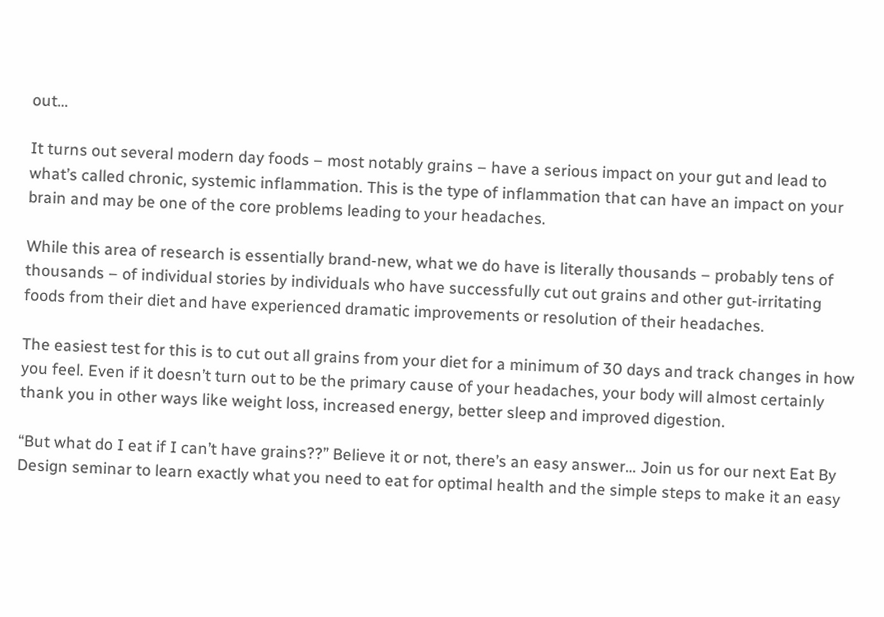out…

It turns out several modern day foods – most notably grains – have a serious impact on your gut and lead to what’s called chronic, systemic inflammation. This is the type of inflammation that can have an impact on your brain and may be one of the core problems leading to your headaches.

While this area of research is essentially brand-new, what we do have is literally thousands – probably tens of thousands – of individual stories by individuals who have successfully cut out grains and other gut-irritating foods from their diet and have experienced dramatic improvements or resolution of their headaches.

The easiest test for this is to cut out all grains from your diet for a minimum of 30 days and track changes in how you feel. Even if it doesn’t turn out to be the primary cause of your headaches, your body will almost certainly thank you in other ways like weight loss, increased energy, better sleep and improved digestion.

“But what do I eat if I can’t have grains??” Believe it or not, there’s an easy answer… Join us for our next Eat By Design seminar to learn exactly what you need to eat for optimal health and the simple steps to make it an easy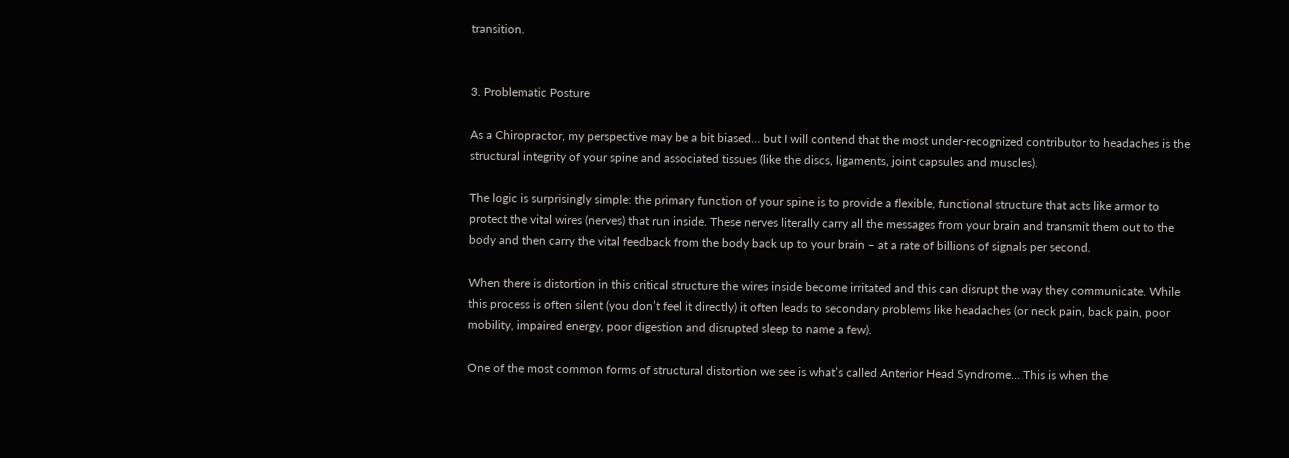transition.


3. Problematic Posture

As a Chiropractor, my perspective may be a bit biased… but I will contend that the most under-recognized contributor to headaches is the structural integrity of your spine and associated tissues (like the discs, ligaments, joint capsules and muscles).

The logic is surprisingly simple: the primary function of your spine is to provide a flexible, functional structure that acts like armor to protect the vital wires (nerves) that run inside. These nerves literally carry all the messages from your brain and transmit them out to the body and then carry the vital feedback from the body back up to your brain – at a rate of billions of signals per second.

When there is distortion in this critical structure the wires inside become irritated and this can disrupt the way they communicate. While this process is often silent (you don’t feel it directly) it often leads to secondary problems like headaches (or neck pain, back pain, poor mobility, impaired energy, poor digestion and disrupted sleep to name a few).

One of the most common forms of structural distortion we see is what’s called Anterior Head Syndrome… This is when the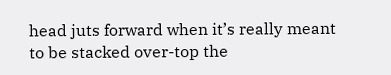head juts forward when it’s really meant to be stacked over-top the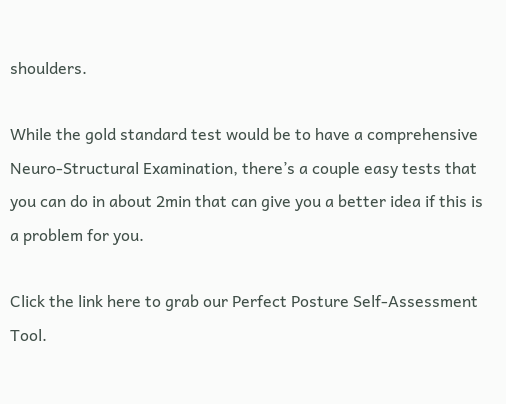shoulders.

While the gold standard test would be to have a comprehensive Neuro-Structural Examination, there’s a couple easy tests that you can do in about 2min that can give you a better idea if this is a problem for you.

Click the link here to grab our Perfect Posture Self-Assessment Tool.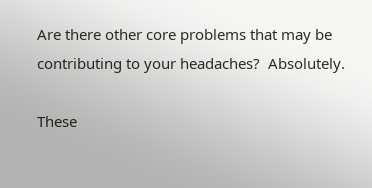Are there other core problems that may be contributing to your headaches?  Absolutely.

These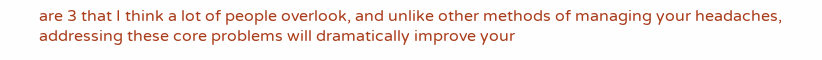are 3 that I think a lot of people overlook, and unlike other methods of managing your headaches, addressing these core problems will dramatically improve your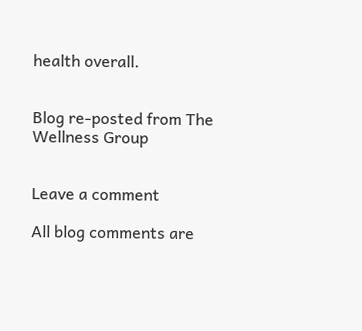health overall.


Blog re-posted from The Wellness Group


Leave a comment

All blog comments are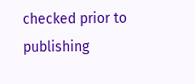checked prior to publishing